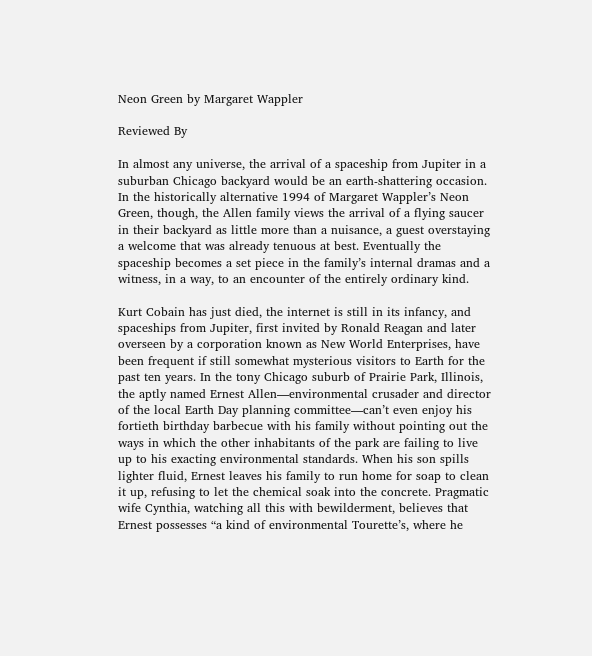Neon Green by Margaret Wappler

Reviewed By

In almost any universe, the arrival of a spaceship from Jupiter in a suburban Chicago backyard would be an earth-shattering occasion. In the historically alternative 1994 of Margaret Wappler’s Neon Green, though, the Allen family views the arrival of a flying saucer in their backyard as little more than a nuisance, a guest overstaying a welcome that was already tenuous at best. Eventually the spaceship becomes a set piece in the family’s internal dramas and a witness, in a way, to an encounter of the entirely ordinary kind.

Kurt Cobain has just died, the internet is still in its infancy, and spaceships from Jupiter, first invited by Ronald Reagan and later overseen by a corporation known as New World Enterprises, have been frequent if still somewhat mysterious visitors to Earth for the past ten years. In the tony Chicago suburb of Prairie Park, Illinois, the aptly named Ernest Allen—environmental crusader and director of the local Earth Day planning committee—can’t even enjoy his fortieth birthday barbecue with his family without pointing out the ways in which the other inhabitants of the park are failing to live up to his exacting environmental standards. When his son spills lighter fluid, Ernest leaves his family to run home for soap to clean it up, refusing to let the chemical soak into the concrete. Pragmatic wife Cynthia, watching all this with bewilderment, believes that Ernest possesses “a kind of environmental Tourette’s, where he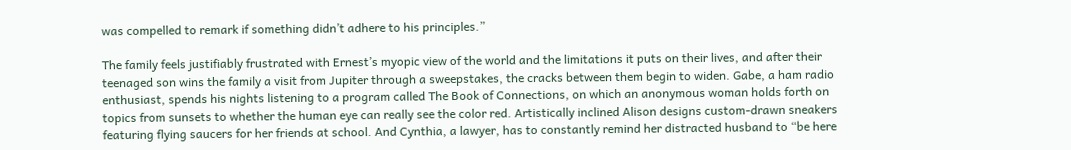was compelled to remark if something didn’t adhere to his principles.”

The family feels justifiably frustrated with Ernest’s myopic view of the world and the limitations it puts on their lives, and after their teenaged son wins the family a visit from Jupiter through a sweepstakes, the cracks between them begin to widen. Gabe, a ham radio enthusiast, spends his nights listening to a program called The Book of Connections, on which an anonymous woman holds forth on topics from sunsets to whether the human eye can really see the color red. Artistically inclined Alison designs custom-drawn sneakers featuring flying saucers for her friends at school. And Cynthia, a lawyer, has to constantly remind her distracted husband to “be here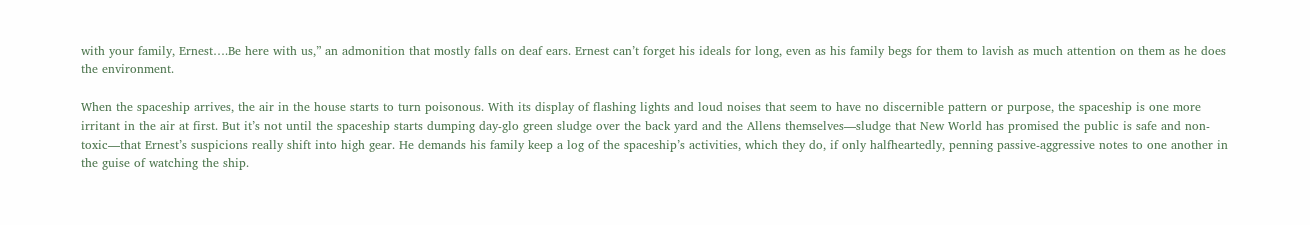with your family, Ernest….Be here with us,” an admonition that mostly falls on deaf ears. Ernest can’t forget his ideals for long, even as his family begs for them to lavish as much attention on them as he does the environment.

When the spaceship arrives, the air in the house starts to turn poisonous. With its display of flashing lights and loud noises that seem to have no discernible pattern or purpose, the spaceship is one more irritant in the air at first. But it’s not until the spaceship starts dumping day-glo green sludge over the back yard and the Allens themselves—sludge that New World has promised the public is safe and non-toxic—that Ernest’s suspicions really shift into high gear. He demands his family keep a log of the spaceship’s activities, which they do, if only halfheartedly, penning passive-aggressive notes to one another in the guise of watching the ship.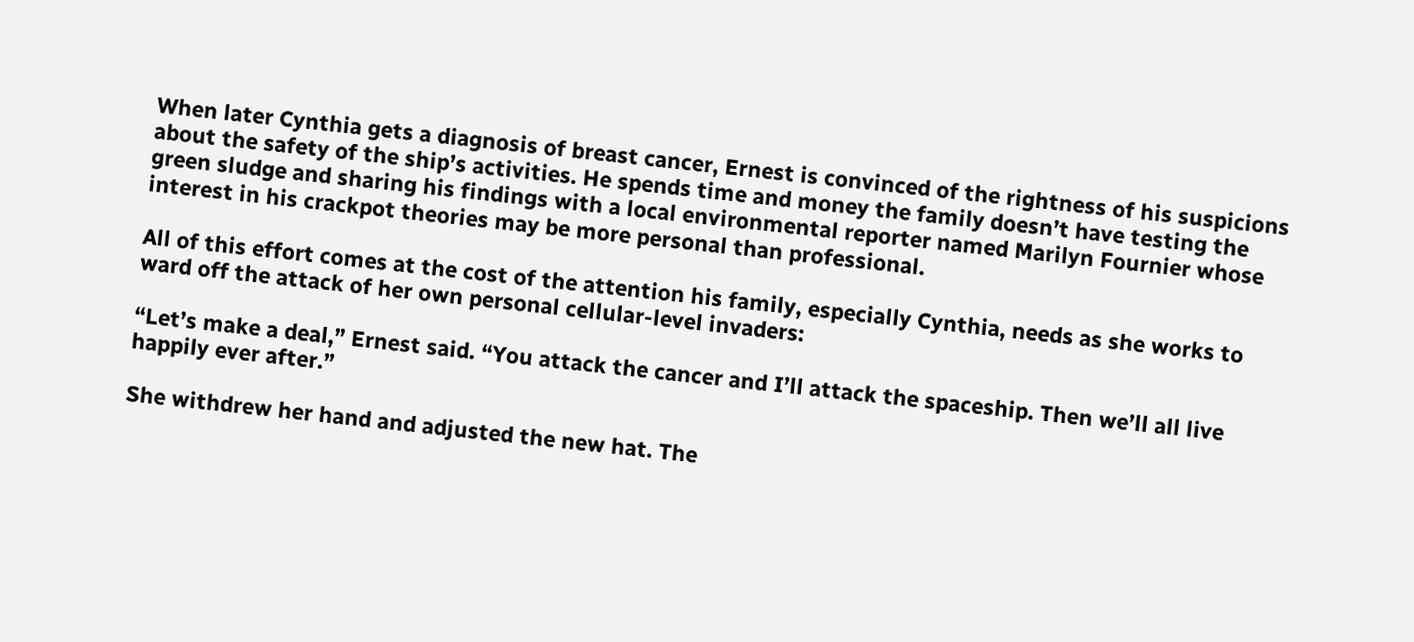When later Cynthia gets a diagnosis of breast cancer, Ernest is convinced of the rightness of his suspicions about the safety of the ship’s activities. He spends time and money the family doesn’t have testing the green sludge and sharing his findings with a local environmental reporter named Marilyn Fournier whose interest in his crackpot theories may be more personal than professional.

All of this effort comes at the cost of the attention his family, especially Cynthia, needs as she works to ward off the attack of her own personal cellular-level invaders:

“Let’s make a deal,” Ernest said. “You attack the cancer and I’ll attack the spaceship. Then we’ll all live happily ever after.”

She withdrew her hand and adjusted the new hat. The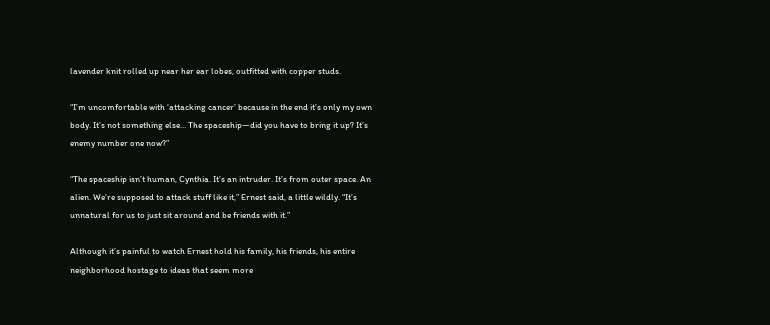lavender knit rolled up near her ear lobes, outfitted with copper studs.

“I’m uncomfortable with ‘attacking cancer’ because in the end it’s only my own body. It’s not something else… The spaceship—did you have to bring it up? It’s enemy number one now?”

“The spaceship isn’t human, Cynthia. It’s an intruder. It’s from outer space. An alien. We’re supposed to attack stuff like it,” Ernest said, a little wildly. “It’s unnatural for us to just sit around and be friends with it.”

Although it’s painful to watch Ernest hold his family, his friends, his entire neighborhood hostage to ideas that seem more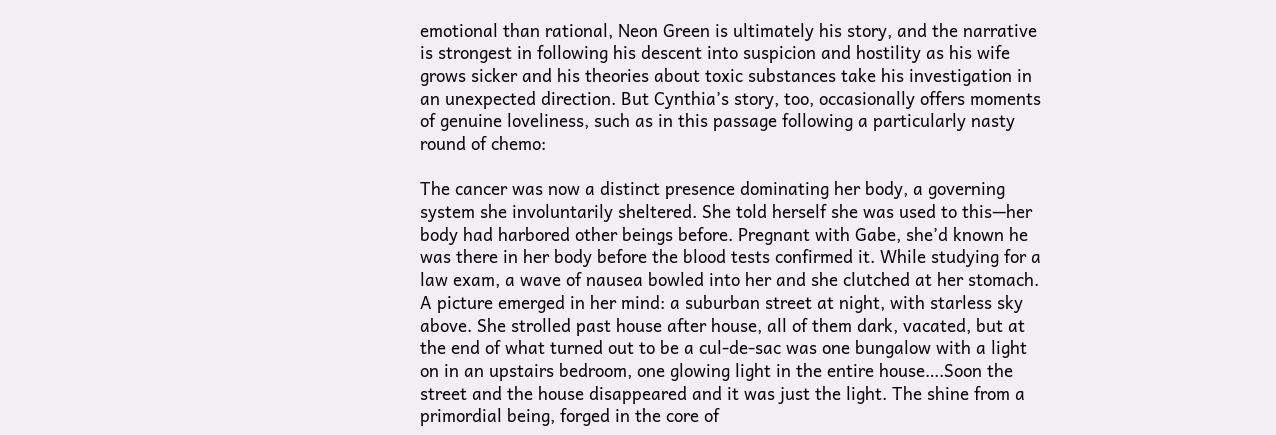emotional than rational, Neon Green is ultimately his story, and the narrative is strongest in following his descent into suspicion and hostility as his wife grows sicker and his theories about toxic substances take his investigation in an unexpected direction. But Cynthia’s story, too, occasionally offers moments of genuine loveliness, such as in this passage following a particularly nasty round of chemo:

The cancer was now a distinct presence dominating her body, a governing system she involuntarily sheltered. She told herself she was used to this—her body had harbored other beings before. Pregnant with Gabe, she’d known he was there in her body before the blood tests confirmed it. While studying for a law exam, a wave of nausea bowled into her and she clutched at her stomach. A picture emerged in her mind: a suburban street at night, with starless sky above. She strolled past house after house, all of them dark, vacated, but at the end of what turned out to be a cul-de-sac was one bungalow with a light on in an upstairs bedroom, one glowing light in the entire house….Soon the street and the house disappeared and it was just the light. The shine from a primordial being, forged in the core of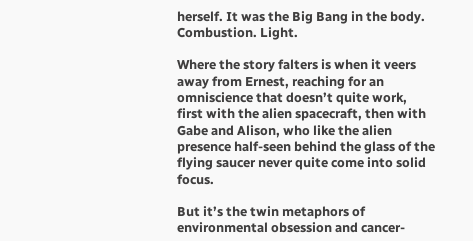herself. It was the Big Bang in the body. Combustion. Light.

Where the story falters is when it veers away from Ernest, reaching for an omniscience that doesn’t quite work, first with the alien spacecraft, then with Gabe and Alison, who like the alien presence half-seen behind the glass of the flying saucer never quite come into solid focus.

But it’s the twin metaphors of environmental obsession and cancer-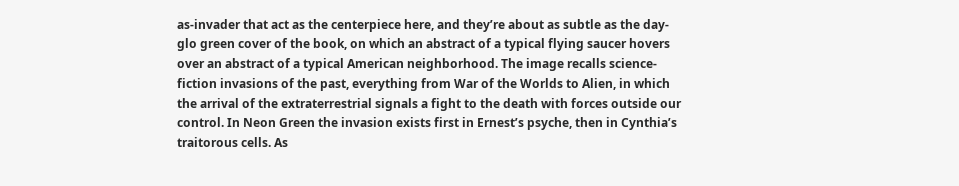as-invader that act as the centerpiece here, and they’re about as subtle as the day-glo green cover of the book, on which an abstract of a typical flying saucer hovers over an abstract of a typical American neighborhood. The image recalls science-fiction invasions of the past, everything from War of the Worlds to Alien, in which the arrival of the extraterrestrial signals a fight to the death with forces outside our control. In Neon Green the invasion exists first in Ernest’s psyche, then in Cynthia’s traitorous cells. As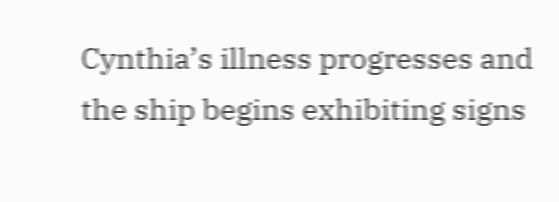Cynthia’s illness progresses and the ship begins exhibiting signs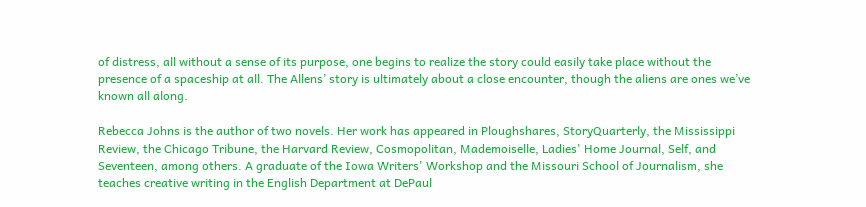of distress, all without a sense of its purpose, one begins to realize the story could easily take place without the presence of a spaceship at all. The Allens’ story is ultimately about a close encounter, though the aliens are ones we’ve known all along.

Rebecca Johns is the author of two novels. Her work has appeared in Ploughshares, StoryQuarterly, the Mississippi Review, the Chicago Tribune, the Harvard Review, Cosmopolitan, Mademoiselle, Ladies' Home Journal, Self, and Seventeen, among others. A graduate of the Iowa Writers' Workshop and the Missouri School of Journalism, she teaches creative writing in the English Department at DePaul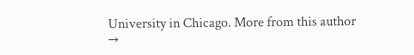University in Chicago. More from this author →